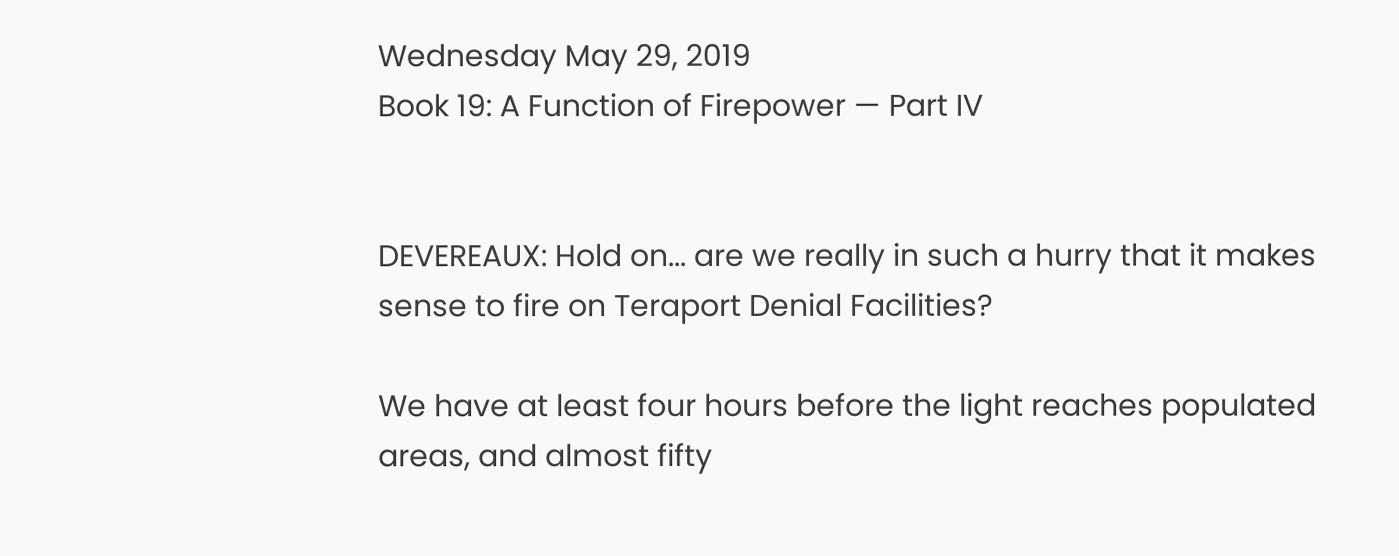Wednesday May 29, 2019
Book 19: A Function of Firepower — Part IV


DEVEREAUX: Hold on... are we really in such a hurry that it makes sense to fire on Teraport Denial Facilities?

We have at least four hours before the light reaches populated areas, and almost fifty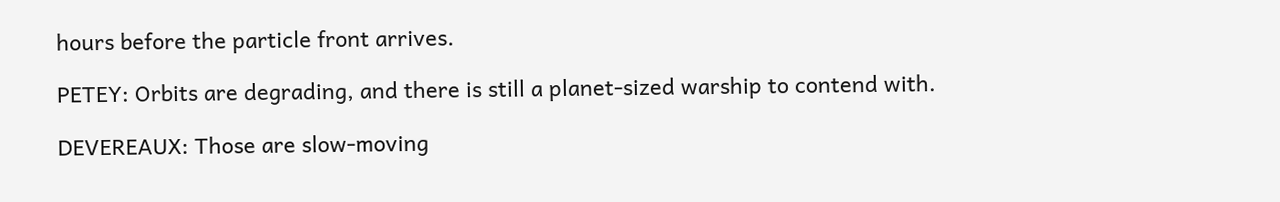hours before the particle front arrives.

PETEY: Orbits are degrading, and there is still a planet-sized warship to contend with.

DEVEREAUX: Those are slow-moving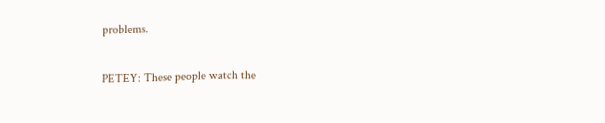problems.

PETEY: These people watch the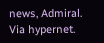news, Admiral.  Via hypernet.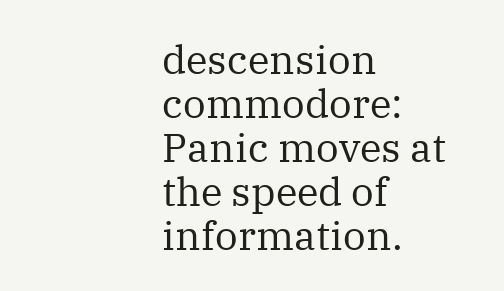descension commodore: Panic moves at the speed of information.